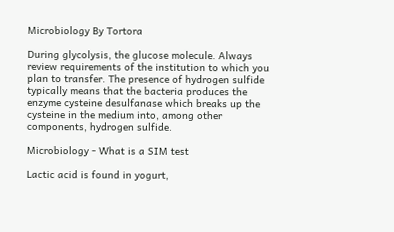Microbiology By Tortora

During glycolysis, the glucose molecule. Always review requirements of the institution to which you plan to transfer. The presence of hydrogen sulfide typically means that the bacteria produces the enzyme cysteine desulfanase which breaks up the cysteine in the medium into, among other components, hydrogen sulfide.

Microbiology - What is a SIM test

Lactic acid is found in yogurt,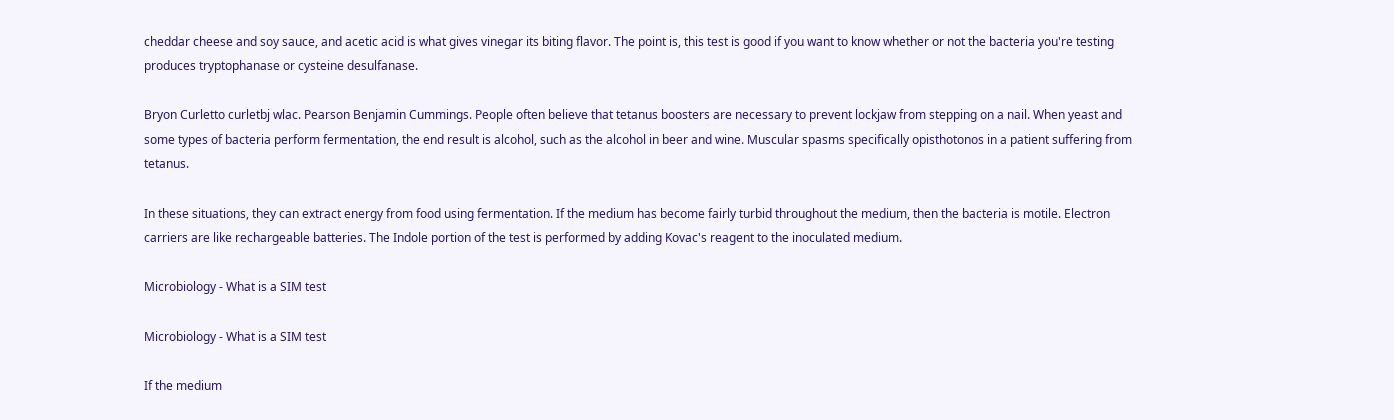cheddar cheese and soy sauce, and acetic acid is what gives vinegar its biting flavor. The point is, this test is good if you want to know whether or not the bacteria you're testing produces tryptophanase or cysteine desulfanase.

Bryon Curletto curletbj wlac. Pearson Benjamin Cummings. People often believe that tetanus boosters are necessary to prevent lockjaw from stepping on a nail. When yeast and some types of bacteria perform fermentation, the end result is alcohol, such as the alcohol in beer and wine. Muscular spasms specifically opisthotonos in a patient suffering from tetanus.

In these situations, they can extract energy from food using fermentation. If the medium has become fairly turbid throughout the medium, then the bacteria is motile. Electron carriers are like rechargeable batteries. The Indole portion of the test is performed by adding Kovac's reagent to the inoculated medium.

Microbiology - What is a SIM test

Microbiology - What is a SIM test

If the medium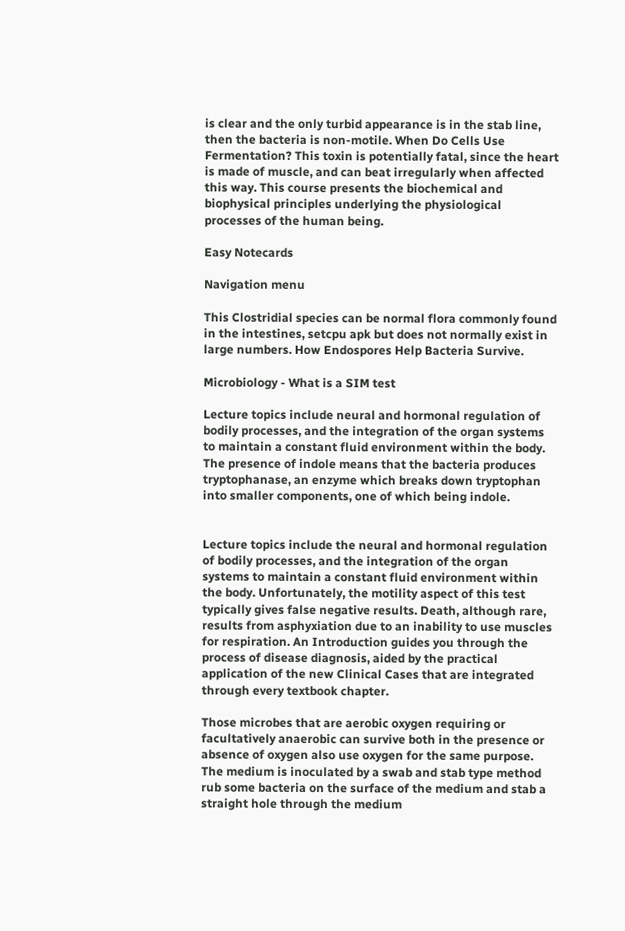is clear and the only turbid appearance is in the stab line, then the bacteria is non-motile. When Do Cells Use Fermentation? This toxin is potentially fatal, since the heart is made of muscle, and can beat irregularly when affected this way. This course presents the biochemical and biophysical principles underlying the physiological processes of the human being.

Easy Notecards

Navigation menu

This Clostridial species can be normal flora commonly found in the intestines, setcpu apk but does not normally exist in large numbers. How Endospores Help Bacteria Survive.

Microbiology - What is a SIM test

Lecture topics include neural and hormonal regulation of bodily processes, and the integration of the organ systems to maintain a constant fluid environment within the body. The presence of indole means that the bacteria produces tryptophanase, an enzyme which breaks down tryptophan into smaller components, one of which being indole.


Lecture topics include the neural and hormonal regulation of bodily processes, and the integration of the organ systems to maintain a constant fluid environment within the body. Unfortunately, the motility aspect of this test typically gives false negative results. Death, although rare, results from asphyxiation due to an inability to use muscles for respiration. An Introduction guides you through the process of disease diagnosis, aided by the practical application of the new Clinical Cases that are integrated through every textbook chapter.

Those microbes that are aerobic oxygen requiring or facultatively anaerobic can survive both in the presence or absence of oxygen also use oxygen for the same purpose. The medium is inoculated by a swab and stab type method rub some bacteria on the surface of the medium and stab a straight hole through the medium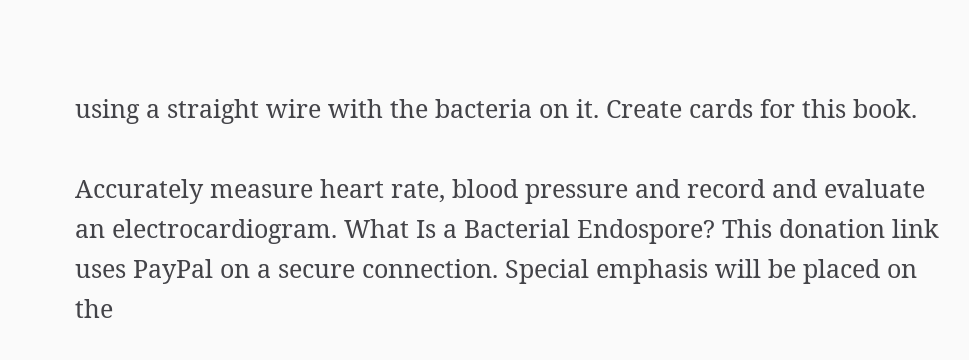using a straight wire with the bacteria on it. Create cards for this book.

Accurately measure heart rate, blood pressure and record and evaluate an electrocardiogram. What Is a Bacterial Endospore? This donation link uses PayPal on a secure connection. Special emphasis will be placed on the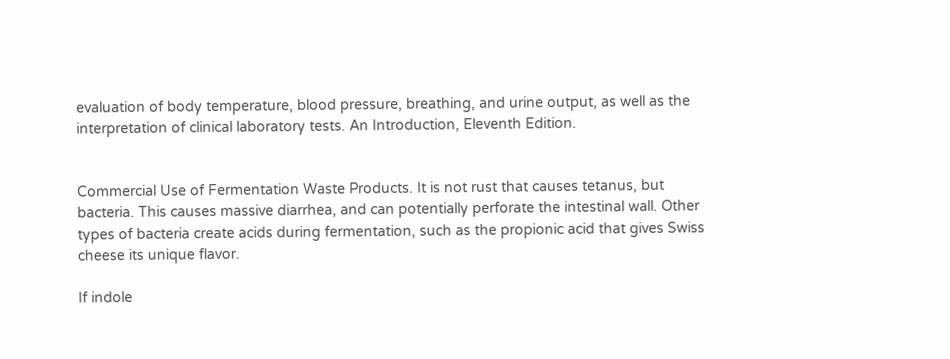evaluation of body temperature, blood pressure, breathing, and urine output, as well as the interpretation of clinical laboratory tests. An Introduction, Eleventh Edition.


Commercial Use of Fermentation Waste Products. It is not rust that causes tetanus, but bacteria. This causes massive diarrhea, and can potentially perforate the intestinal wall. Other types of bacteria create acids during fermentation, such as the propionic acid that gives Swiss cheese its unique flavor.

If indole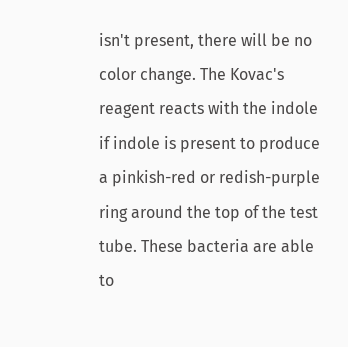isn't present, there will be no color change. The Kovac's reagent reacts with the indole if indole is present to produce a pinkish-red or redish-purple ring around the top of the test tube. These bacteria are able to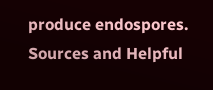produce endospores. Sources and Helpful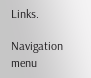Links.

Navigation menu